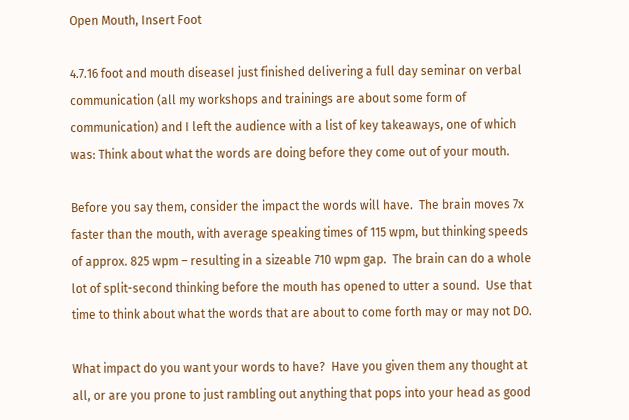Open Mouth, Insert Foot

4.7.16 foot and mouth diseaseI just finished delivering a full day seminar on verbal communication (all my workshops and trainings are about some form of communication) and I left the audience with a list of key takeaways, one of which was: Think about what the words are doing before they come out of your mouth.

Before you say them, consider the impact the words will have.  The brain moves 7x faster than the mouth, with average speaking times of 115 wpm, but thinking speeds of approx. 825 wpm – resulting in a sizeable 710 wpm gap.  The brain can do a whole lot of split-second thinking before the mouth has opened to utter a sound.  Use that time to think about what the words that are about to come forth may or may not DO.

What impact do you want your words to have?  Have you given them any thought at all, or are you prone to just rambling out anything that pops into your head as good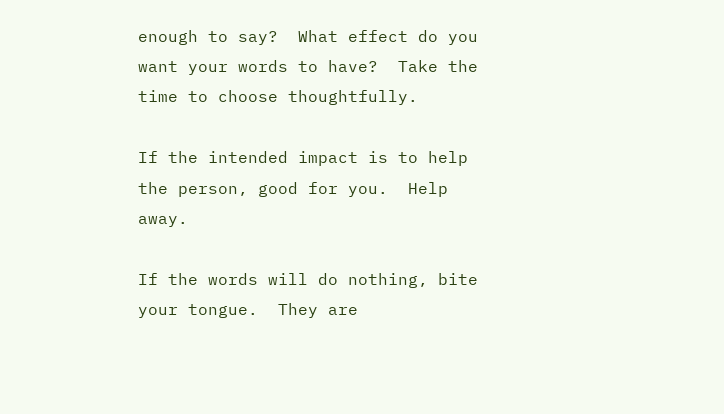enough to say?  What effect do you want your words to have?  Take the time to choose thoughtfully.

If the intended impact is to help the person, good for you.  Help away.

If the words will do nothing, bite your tongue.  They are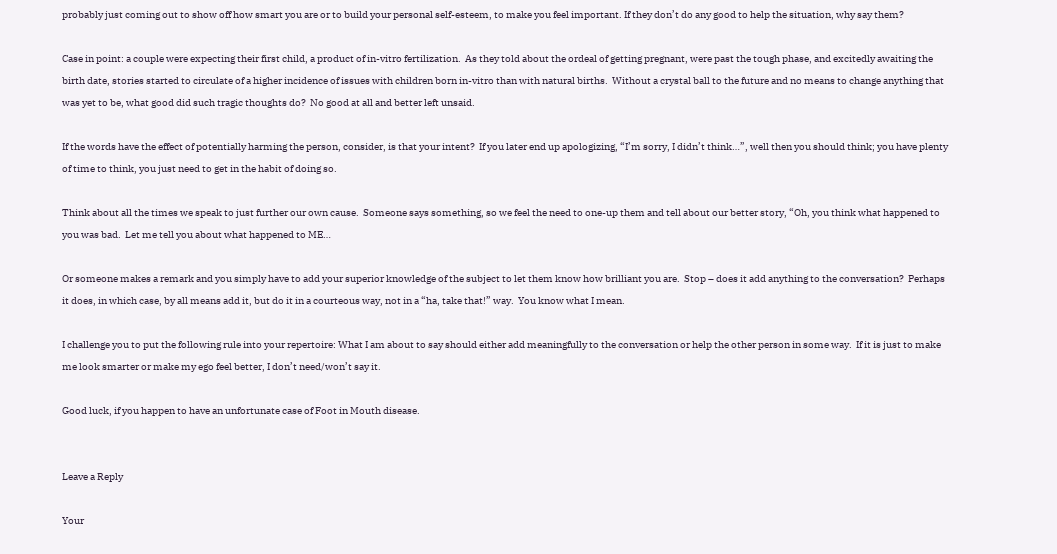probably just coming out to show off how smart you are or to build your personal self-esteem, to make you feel important. If they don’t do any good to help the situation, why say them?

Case in point: a couple were expecting their first child, a product of in-vitro fertilization.  As they told about the ordeal of getting pregnant, were past the tough phase, and excitedly awaiting the birth date, stories started to circulate of a higher incidence of issues with children born in-vitro than with natural births.  Without a crystal ball to the future and no means to change anything that was yet to be, what good did such tragic thoughts do?  No good at all and better left unsaid.

If the words have the effect of potentially harming the person, consider, is that your intent?  If you later end up apologizing, “I’m sorry, I didn’t think…”, well then you should think; you have plenty of time to think, you just need to get in the habit of doing so.

Think about all the times we speak to just further our own cause.  Someone says something, so we feel the need to one-up them and tell about our better story, “Oh, you think what happened to you was bad.  Let me tell you about what happened to ME…

Or someone makes a remark and you simply have to add your superior knowledge of the subject to let them know how brilliant you are.  Stop – does it add anything to the conversation?  Perhaps it does, in which case, by all means add it, but do it in a courteous way, not in a “ha, take that!” way.  You know what I mean.

I challenge you to put the following rule into your repertoire: What I am about to say should either add meaningfully to the conversation or help the other person in some way.  If it is just to make me look smarter or make my ego feel better, I don’t need/won’t say it.

Good luck, if you happen to have an unfortunate case of Foot in Mouth disease.


Leave a Reply

Your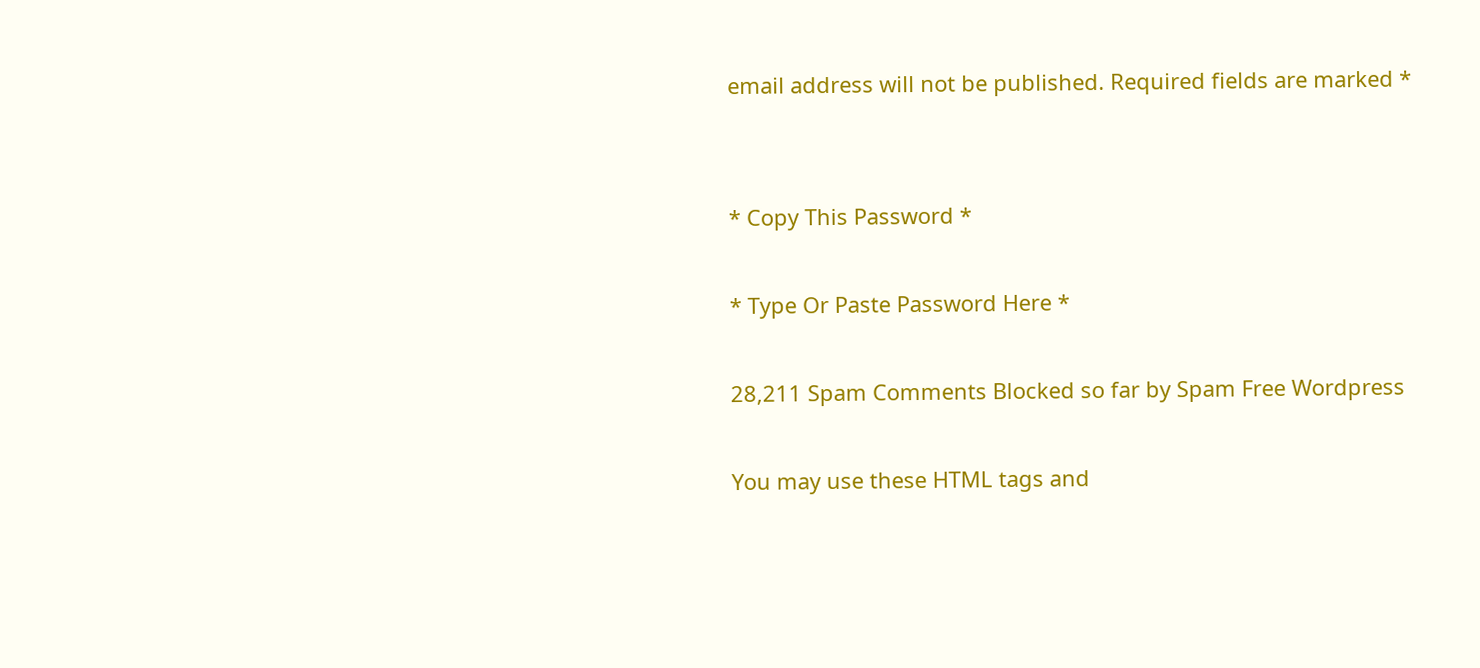email address will not be published. Required fields are marked *


* Copy This Password *

* Type Or Paste Password Here *

28,211 Spam Comments Blocked so far by Spam Free Wordpress

You may use these HTML tags and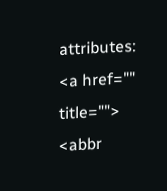attributes: <a href="" title=""> <abbr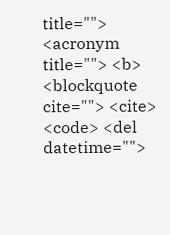title=""> <acronym title=""> <b> <blockquote cite=""> <cite> <code> <del datetime="">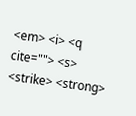<em> <i> <q cite=""> <s> <strike> <strong>